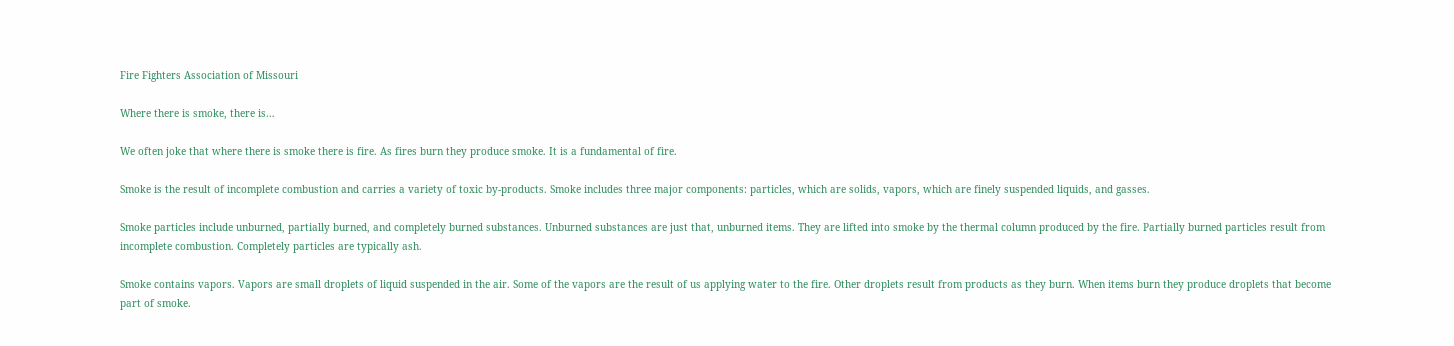Fire Fighters Association of Missouri

Where there is smoke, there is…

We often joke that where there is smoke there is fire. As fires burn they produce smoke. It is a fundamental of fire.

Smoke is the result of incomplete combustion and carries a variety of toxic by-products. Smoke includes three major components: particles, which are solids, vapors, which are finely suspended liquids, and gasses.

Smoke particles include unburned, partially burned, and completely burned substances. Unburned substances are just that, unburned items. They are lifted into smoke by the thermal column produced by the fire. Partially burned particles result from incomplete combustion. Completely particles are typically ash.

Smoke contains vapors. Vapors are small droplets of liquid suspended in the air. Some of the vapors are the result of us applying water to the fire. Other droplets result from products as they burn. When items burn they produce droplets that become part of smoke.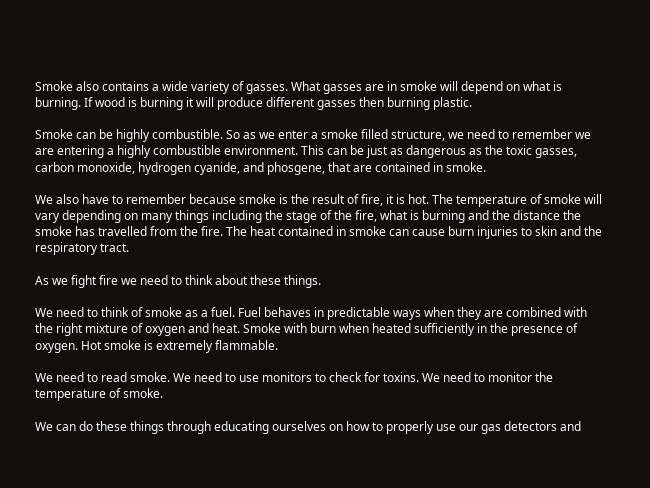Smoke also contains a wide variety of gasses. What gasses are in smoke will depend on what is burning. If wood is burning it will produce different gasses then burning plastic.

Smoke can be highly combustible. So as we enter a smoke filled structure, we need to remember we are entering a highly combustible environment. This can be just as dangerous as the toxic gasses, carbon monoxide, hydrogen cyanide, and phosgene, that are contained in smoke.

We also have to remember because smoke is the result of fire, it is hot. The temperature of smoke will vary depending on many things including the stage of the fire, what is burning and the distance the smoke has travelled from the fire. The heat contained in smoke can cause burn injuries to skin and the respiratory tract.

As we fight fire we need to think about these things.

We need to think of smoke as a fuel. Fuel behaves in predictable ways when they are combined with the right mixture of oxygen and heat. Smoke with burn when heated sufficiently in the presence of oxygen. Hot smoke is extremely flammable.

We need to read smoke. We need to use monitors to check for toxins. We need to monitor the temperature of smoke.

We can do these things through educating ourselves on how to properly use our gas detectors and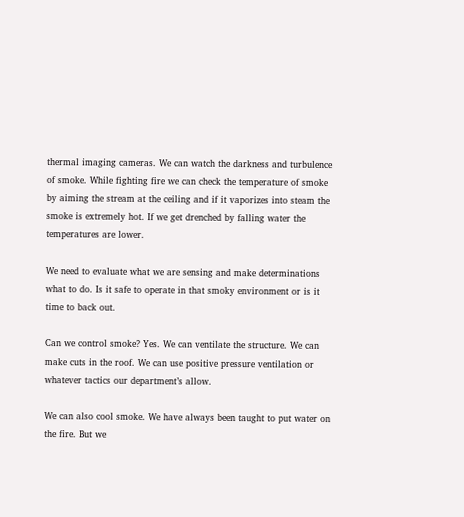thermal imaging cameras. We can watch the darkness and turbulence of smoke. While fighting fire we can check the temperature of smoke by aiming the stream at the ceiling and if it vaporizes into steam the smoke is extremely hot. If we get drenched by falling water the temperatures are lower.

We need to evaluate what we are sensing and make determinations what to do. Is it safe to operate in that smoky environment or is it time to back out.

Can we control smoke? Yes. We can ventilate the structure. We can make cuts in the roof. We can use positive pressure ventilation or whatever tactics our department’s allow.

We can also cool smoke. We have always been taught to put water on the fire. But we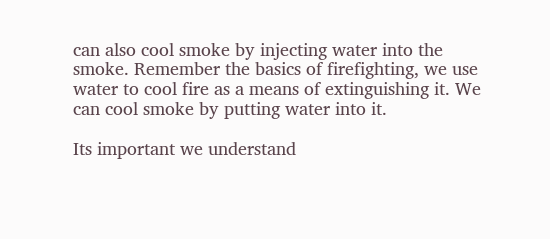can also cool smoke by injecting water into the smoke. Remember the basics of firefighting, we use water to cool fire as a means of extinguishing it. We can cool smoke by putting water into it.

Its important we understand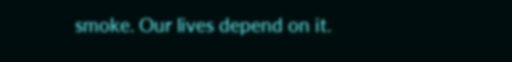smoke. Our lives depend on it.